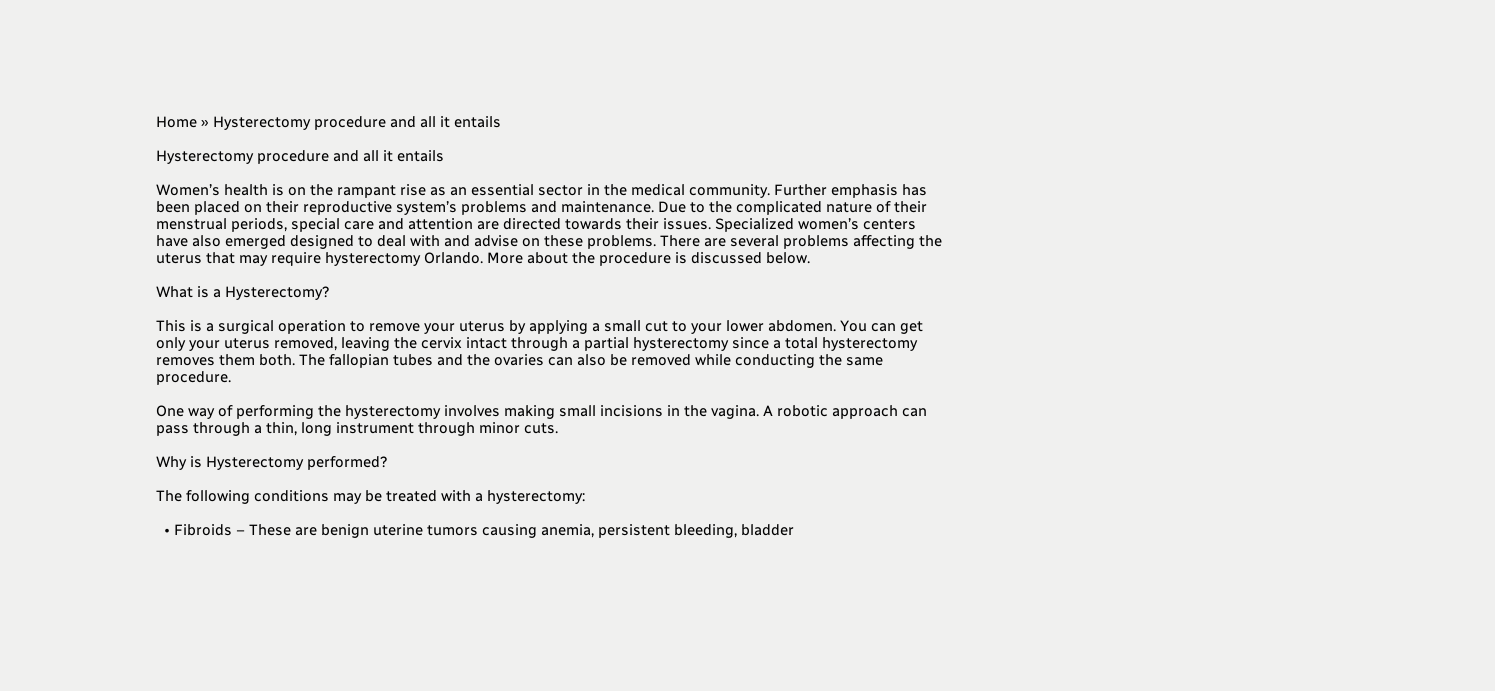Home » Hysterectomy procedure and all it entails

Hysterectomy procedure and all it entails

Women’s health is on the rampant rise as an essential sector in the medical community. Further emphasis has been placed on their reproductive system’s problems and maintenance. Due to the complicated nature of their menstrual periods, special care and attention are directed towards their issues. Specialized women’s centers have also emerged designed to deal with and advise on these problems. There are several problems affecting the uterus that may require hysterectomy Orlando. More about the procedure is discussed below.

What is a Hysterectomy?

This is a surgical operation to remove your uterus by applying a small cut to your lower abdomen. You can get only your uterus removed, leaving the cervix intact through a partial hysterectomy since a total hysterectomy removes them both. The fallopian tubes and the ovaries can also be removed while conducting the same procedure.

One way of performing the hysterectomy involves making small incisions in the vagina. A robotic approach can pass through a thin, long instrument through minor cuts.

Why is Hysterectomy performed?

The following conditions may be treated with a hysterectomy:

  • Fibroids – These are benign uterine tumors causing anemia, persistent bleeding, bladder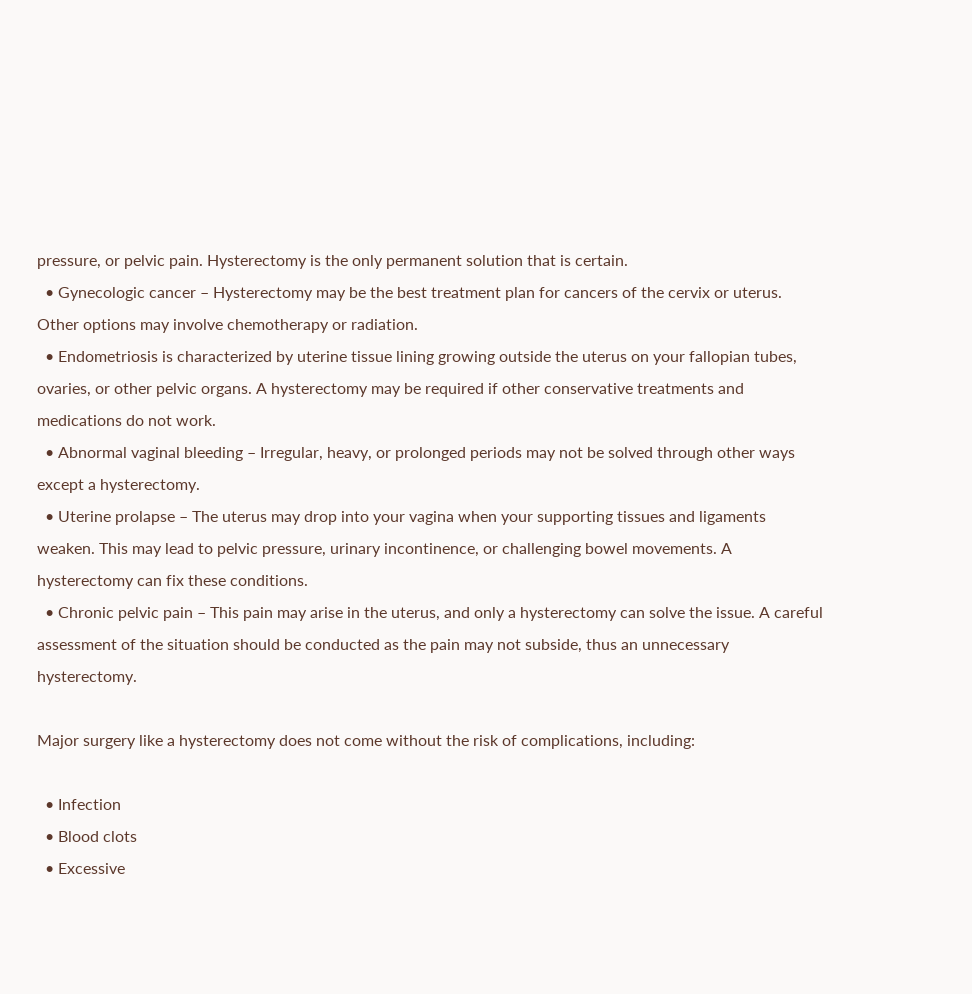pressure, or pelvic pain. Hysterectomy is the only permanent solution that is certain.
  • Gynecologic cancer – Hysterectomy may be the best treatment plan for cancers of the cervix or uterus. Other options may involve chemotherapy or radiation.
  • Endometriosis is characterized by uterine tissue lining growing outside the uterus on your fallopian tubes, ovaries, or other pelvic organs. A hysterectomy may be required if other conservative treatments and medications do not work.
  • Abnormal vaginal bleeding – Irregular, heavy, or prolonged periods may not be solved through other ways except a hysterectomy.
  • Uterine prolapse – The uterus may drop into your vagina when your supporting tissues and ligaments weaken. This may lead to pelvic pressure, urinary incontinence, or challenging bowel movements. A hysterectomy can fix these conditions.
  • Chronic pelvic pain – This pain may arise in the uterus, and only a hysterectomy can solve the issue. A careful assessment of the situation should be conducted as the pain may not subside, thus an unnecessary hysterectomy.

Major surgery like a hysterectomy does not come without the risk of complications, including:

  • Infection
  • Blood clots
  • Excessive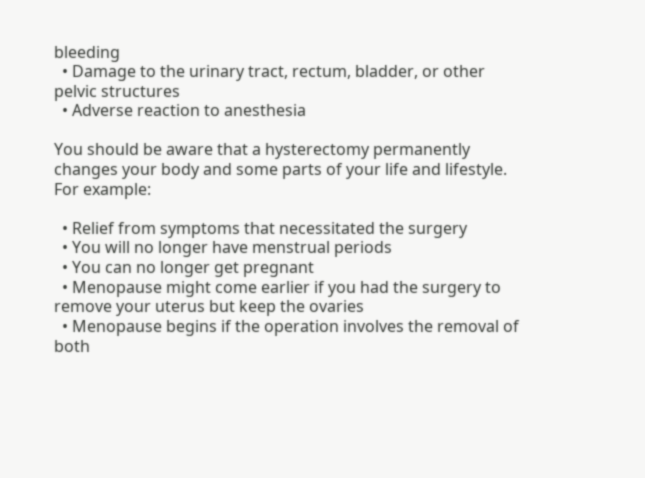bleeding
  • Damage to the urinary tract, rectum, bladder, or other pelvic structures
  • Adverse reaction to anesthesia

You should be aware that a hysterectomy permanently changes your body and some parts of your life and lifestyle. For example:

  • Relief from symptoms that necessitated the surgery
  • You will no longer have menstrual periods
  • You can no longer get pregnant
  • Menopause might come earlier if you had the surgery to remove your uterus but keep the ovaries
  • Menopause begins if the operation involves the removal of both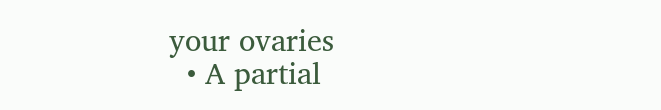your ovaries
  • A partial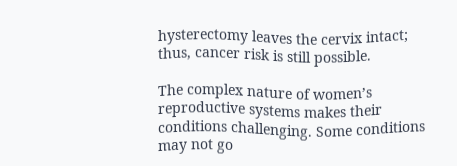hysterectomy leaves the cervix intact; thus, cancer risk is still possible.

The complex nature of women’s reproductive systems makes their conditions challenging. Some conditions may not go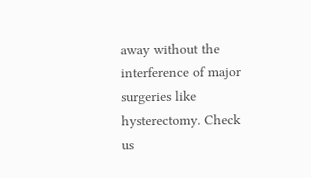away without the interference of major surgeries like hysterectomy. Check us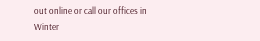out online or call our offices in Winter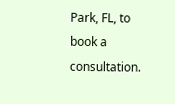Park, FL, to book a consultation.